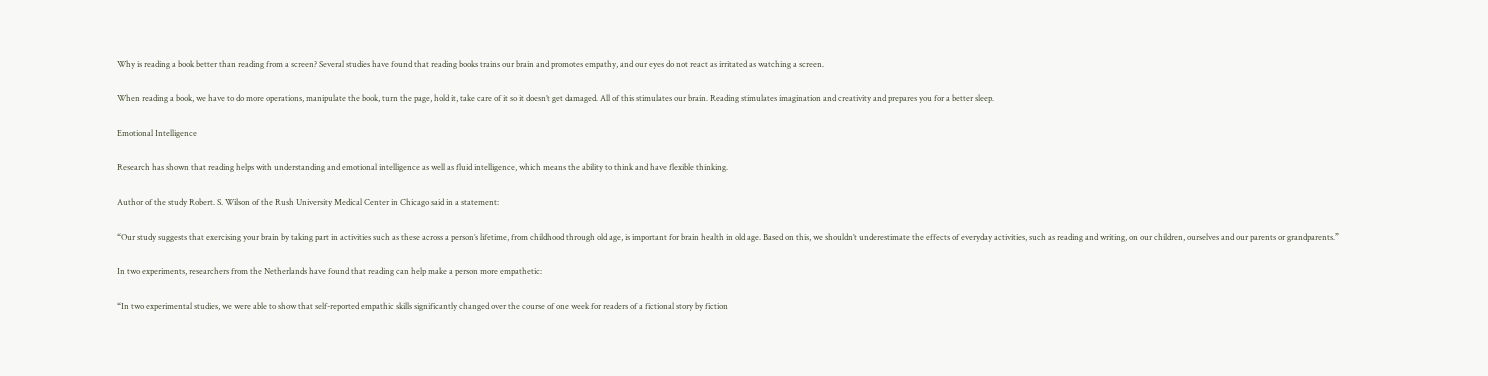Why is reading a book better than reading from a screen? Several studies have found that reading books trains our brain and promotes empathy, and our eyes do not react as irritated as watching a screen.

When reading a book, we have to do more operations, manipulate the book, turn the page, hold it, take care of it so it doesn’t get damaged. All of this stimulates our brain. Reading stimulates imagination and creativity and prepares you for a better sleep.

Emotional Intelligence

Research has shown that reading helps with understanding and emotional intelligence as well as fluid intelligence, which means the ability to think and have flexible thinking.

Author of the study Robert. S. Wilson of the Rush University Medical Center in Chicago said in a statement:

“Our study suggests that exercising your brain by taking part in activities such as these across a person’s lifetime, from childhood through old age, is important for brain health in old age. Based on this, we shouldn’t underestimate the effects of everyday activities, such as reading and writing, on our children, ourselves and our parents or grandparents.”

In two experiments, researchers from the Netherlands have found that reading can help make a person more empathetic:

“In two experimental studies, we were able to show that self-reported empathic skills significantly changed over the course of one week for readers of a fictional story by fiction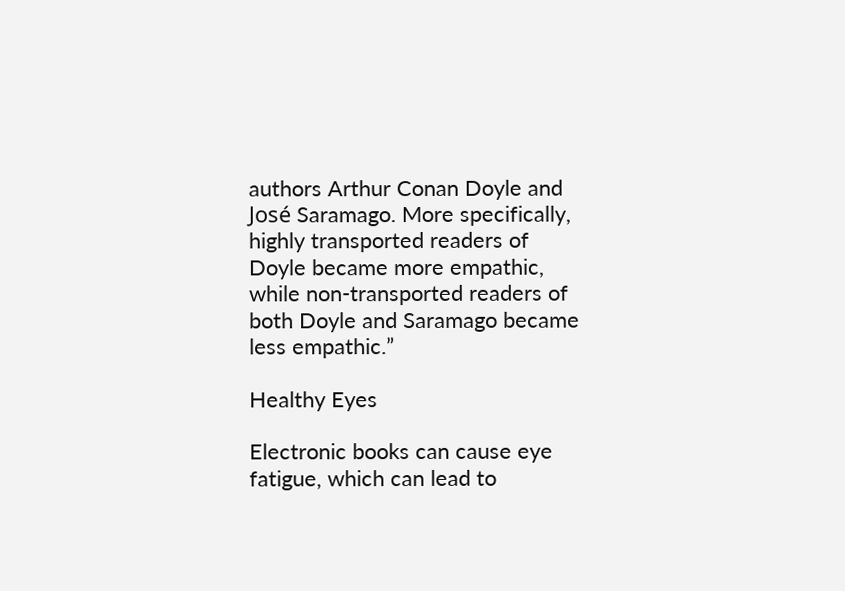authors Arthur Conan Doyle and José Saramago. More specifically, highly transported readers of Doyle became more empathic, while non-transported readers of both Doyle and Saramago became less empathic.”

Healthy Eyes

Electronic books can cause eye fatigue, which can lead to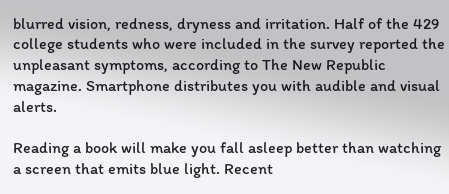blurred vision, redness, dryness and irritation. Half of the 429 college students who were included in the survey reported the unpleasant symptoms, according to The New Republic magazine. Smartphone distributes you with audible and visual alerts.

Reading a book will make you fall asleep better than watching a screen that emits blue light. Recent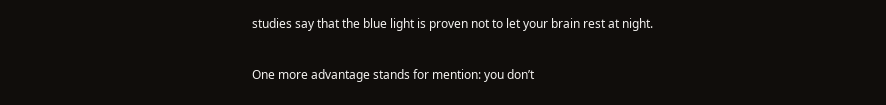studies say that the blue light is proven not to let your brain rest at night.

One more advantage stands for mention: you don’t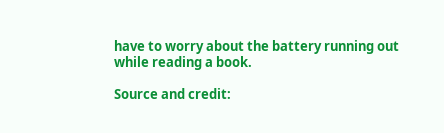have to worry about the battery running out while reading a book.

Source and credit: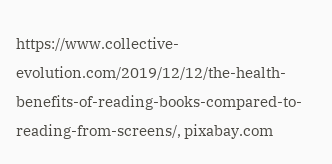https://www.collective-evolution.com/2019/12/12/the-health-benefits-of-reading-books-compared-to-reading-from-screens/, pixabay.com